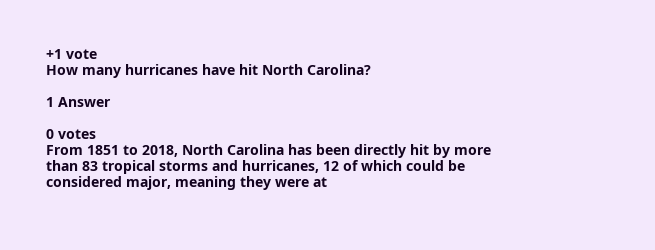+1 vote
How many hurricanes have hit North Carolina?

1 Answer

0 votes
From 1851 to 2018, North Carolina has been directly hit by more than 83 tropical storms and hurricanes, 12 of which could be considered major, meaning they were at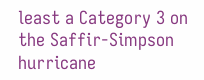least a Category 3 on the Saffir-Simpson hurricane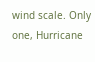wind scale. Only one, Hurricane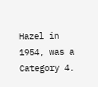Hazel in 1954, was a Category 4.